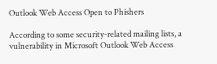Outlook Web Access Open to Phishers

According to some security-related mailing lists, a vulnerability in Microsoft Outlook Web Access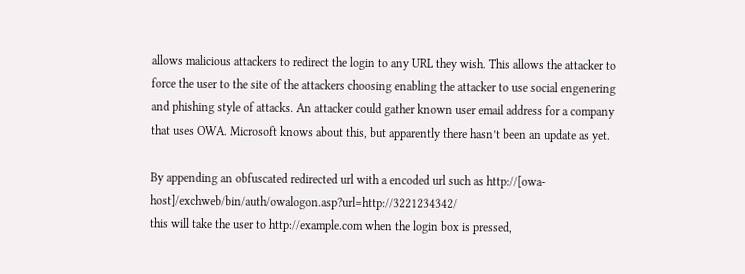allows malicious attackers to redirect the login to any URL they wish. This allows the attacker to force the user to the site of the attackers choosing enabling the attacker to use social engenering and phishing style of attacks. An attacker could gather known user email address for a company
that uses OWA. Microsoft knows about this, but apparently there hasn’t been an update as yet.

By appending an obfuscated redirected url with a encoded url such as http://[owa-host]/exchweb/bin/auth/owalogon.asp?url=http://3221234342/
this will take the user to http://example.com when the login box is pressed,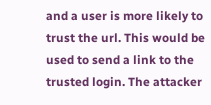and a user is more likely to trust the url. This would be used to send a link to the trusted login. The attacker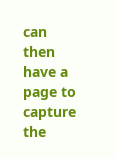can then have a page to capture the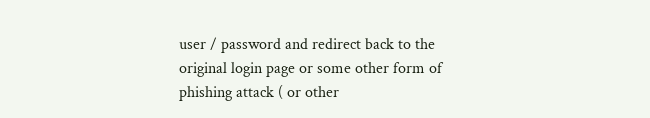user / password and redirect back to the original login page or some other form of phishing attack ( or other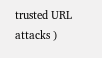trusted URL attacks )